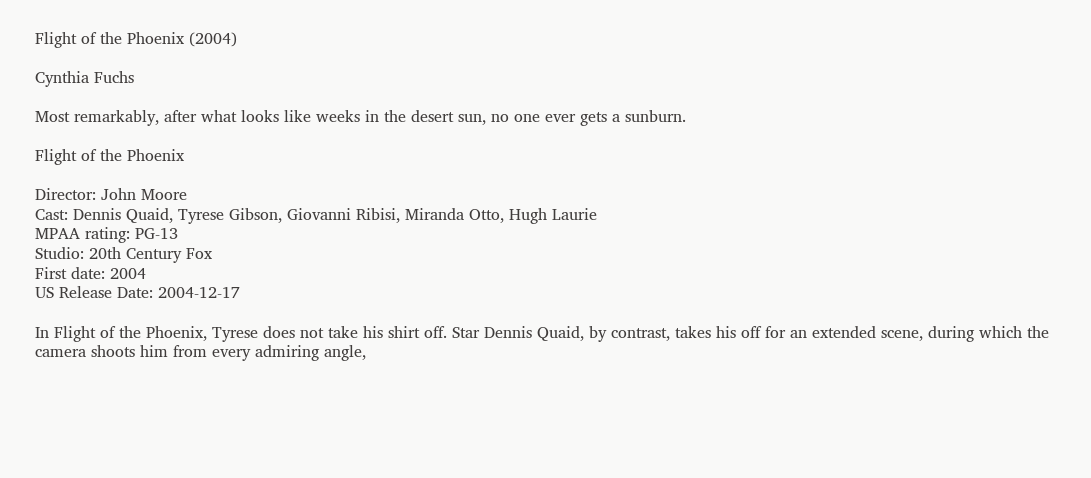Flight of the Phoenix (2004)

Cynthia Fuchs

Most remarkably, after what looks like weeks in the desert sun, no one ever gets a sunburn.

Flight of the Phoenix

Director: John Moore
Cast: Dennis Quaid, Tyrese Gibson, Giovanni Ribisi, Miranda Otto, Hugh Laurie
MPAA rating: PG-13
Studio: 20th Century Fox
First date: 2004
US Release Date: 2004-12-17

In Flight of the Phoenix, Tyrese does not take his shirt off. Star Dennis Quaid, by contrast, takes his off for an extended scene, during which the camera shoots him from every admiring angle,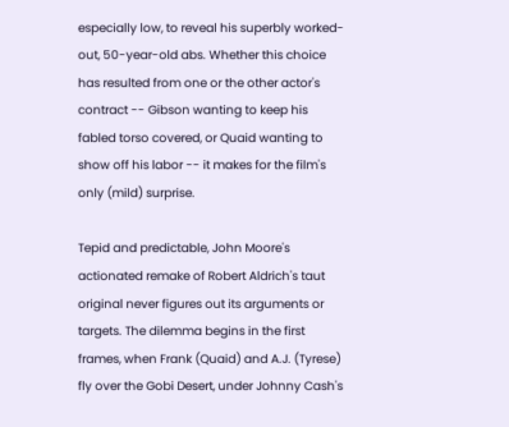especially low, to reveal his superbly worked-out, 50-year-old abs. Whether this choice has resulted from one or the other actor's contract -- Gibson wanting to keep his fabled torso covered, or Quaid wanting to show off his labor -- it makes for the film's only (mild) surprise.

Tepid and predictable, John Moore's actionated remake of Robert Aldrich's taut original never figures out its arguments or targets. The dilemma begins in the first frames, when Frank (Quaid) and A.J. (Tyrese) fly over the Gobi Desert, under Johnny Cash's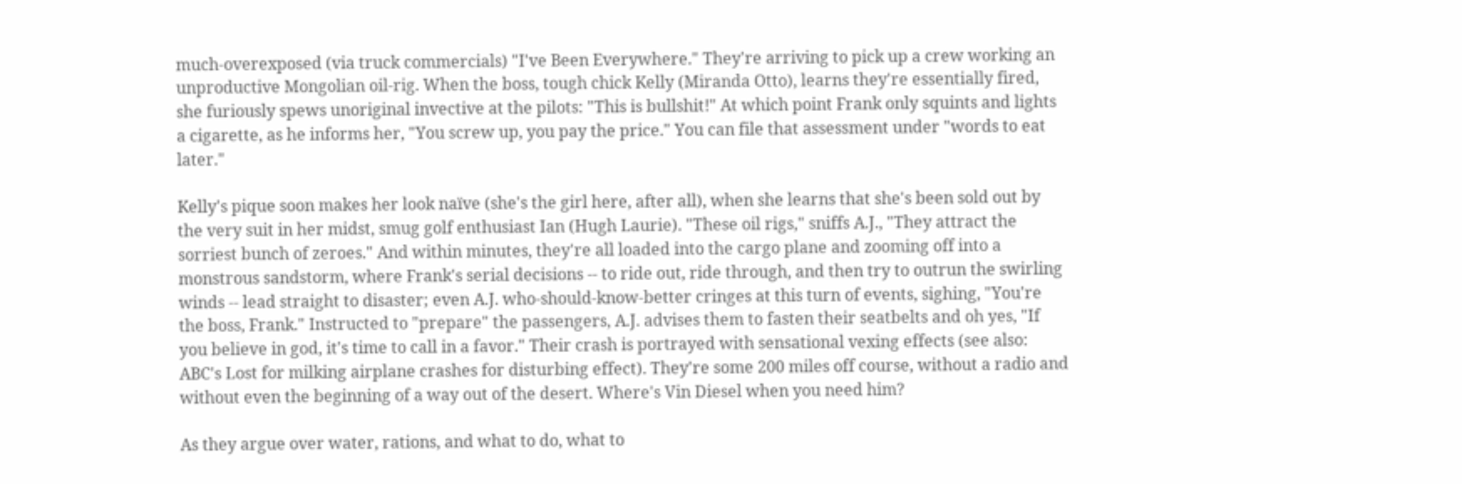much-overexposed (via truck commercials) "I've Been Everywhere." They're arriving to pick up a crew working an unproductive Mongolian oil-rig. When the boss, tough chick Kelly (Miranda Otto), learns they're essentially fired, she furiously spews unoriginal invective at the pilots: "This is bullshit!" At which point Frank only squints and lights a cigarette, as he informs her, "You screw up, you pay the price." You can file that assessment under "words to eat later."

Kelly's pique soon makes her look naïve (she's the girl here, after all), when she learns that she's been sold out by the very suit in her midst, smug golf enthusiast Ian (Hugh Laurie). "These oil rigs," sniffs A.J., "They attract the sorriest bunch of zeroes." And within minutes, they're all loaded into the cargo plane and zooming off into a monstrous sandstorm, where Frank's serial decisions -- to ride out, ride through, and then try to outrun the swirling winds -- lead straight to disaster; even A.J. who-should-know-better cringes at this turn of events, sighing, "You're the boss, Frank." Instructed to "prepare" the passengers, A.J. advises them to fasten their seatbelts and oh yes, "If you believe in god, it's time to call in a favor." Their crash is portrayed with sensational vexing effects (see also: ABC's Lost for milking airplane crashes for disturbing effect). They're some 200 miles off course, without a radio and without even the beginning of a way out of the desert. Where's Vin Diesel when you need him?

As they argue over water, rations, and what to do, what to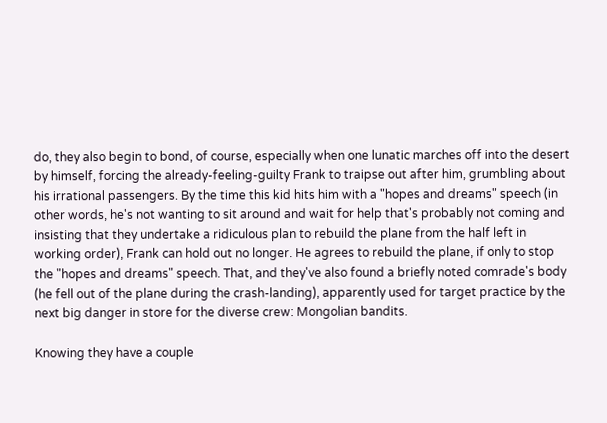do, they also begin to bond, of course, especially when one lunatic marches off into the desert by himself, forcing the already-feeling-guilty Frank to traipse out after him, grumbling about his irrational passengers. By the time this kid hits him with a "hopes and dreams" speech (in other words, he's not wanting to sit around and wait for help that's probably not coming and insisting that they undertake a ridiculous plan to rebuild the plane from the half left in working order), Frank can hold out no longer. He agrees to rebuild the plane, if only to stop the "hopes and dreams" speech. That, and they've also found a briefly noted comrade's body (he fell out of the plane during the crash-landing), apparently used for target practice by the next big danger in store for the diverse crew: Mongolian bandits.

Knowing they have a couple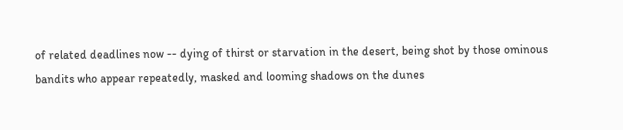of related deadlines now -- dying of thirst or starvation in the desert, being shot by those ominous bandits who appear repeatedly, masked and looming shadows on the dunes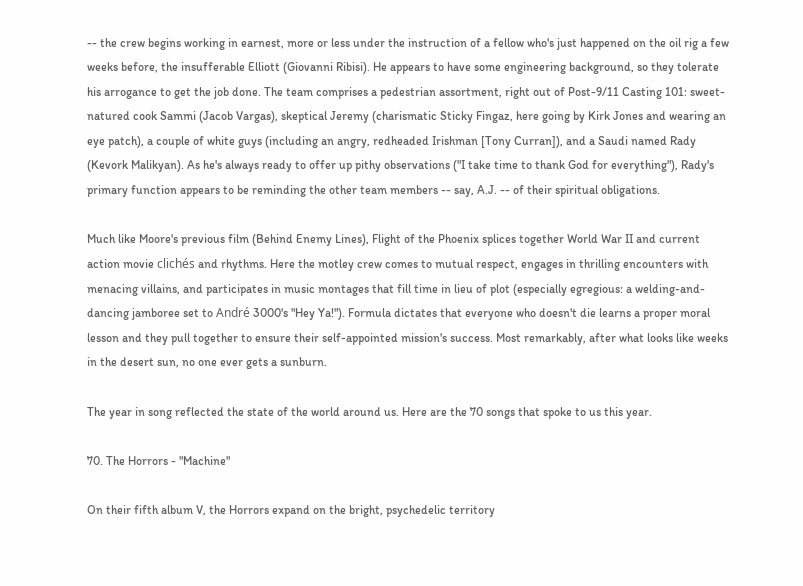-- the crew begins working in earnest, more or less under the instruction of a fellow who's just happened on the oil rig a few weeks before, the insufferable Elliott (Giovanni Ribisi). He appears to have some engineering background, so they tolerate his arrogance to get the job done. The team comprises a pedestrian assortment, right out of Post-9/11 Casting 101: sweet-natured cook Sammi (Jacob Vargas), skeptical Jeremy (charismatic Sticky Fingaz, here going by Kirk Jones and wearing an eye patch), a couple of white guys (including an angry, redheaded Irishman [Tony Curran]), and a Saudi named Rady (Kevork Malikyan). As he's always ready to offer up pithy observations ("I take time to thank God for everything"), Rady's primary function appears to be reminding the other team members -- say, A.J. -- of their spiritual obligations.

Much like Moore's previous film (Behind Enemy Lines), Flight of the Phoenix splices together World War II and current action movie clichés and rhythms. Here the motley crew comes to mutual respect, engages in thrilling encounters with menacing villains, and participates in music montages that fill time in lieu of plot (especially egregious: a welding-and-dancing jamboree set to André 3000's "Hey Ya!"). Formula dictates that everyone who doesn't die learns a proper moral lesson and they pull together to ensure their self-appointed mission's success. Most remarkably, after what looks like weeks in the desert sun, no one ever gets a sunburn.

The year in song reflected the state of the world around us. Here are the 70 songs that spoke to us this year.

70. The Horrors - "Machine"

On their fifth album V, the Horrors expand on the bright, psychedelic territory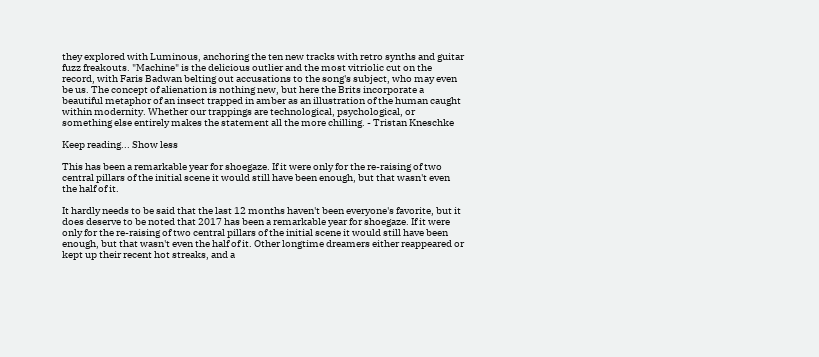they explored with Luminous, anchoring the ten new tracks with retro synths and guitar fuzz freakouts. "Machine" is the delicious outlier and the most vitriolic cut on the record, with Faris Badwan belting out accusations to the song's subject, who may even be us. The concept of alienation is nothing new, but here the Brits incorporate a beautiful metaphor of an insect trapped in amber as an illustration of the human caught within modernity. Whether our trappings are technological, psychological, or something else entirely makes the statement all the more chilling. - Tristan Kneschke

Keep reading... Show less

This has been a remarkable year for shoegaze. If it were only for the re-raising of two central pillars of the initial scene it would still have been enough, but that wasn't even the half of it.

It hardly needs to be said that the last 12 months haven't been everyone's favorite, but it does deserve to be noted that 2017 has been a remarkable year for shoegaze. If it were only for the re-raising of two central pillars of the initial scene it would still have been enough, but that wasn't even the half of it. Other longtime dreamers either reappeared or kept up their recent hot streaks, and a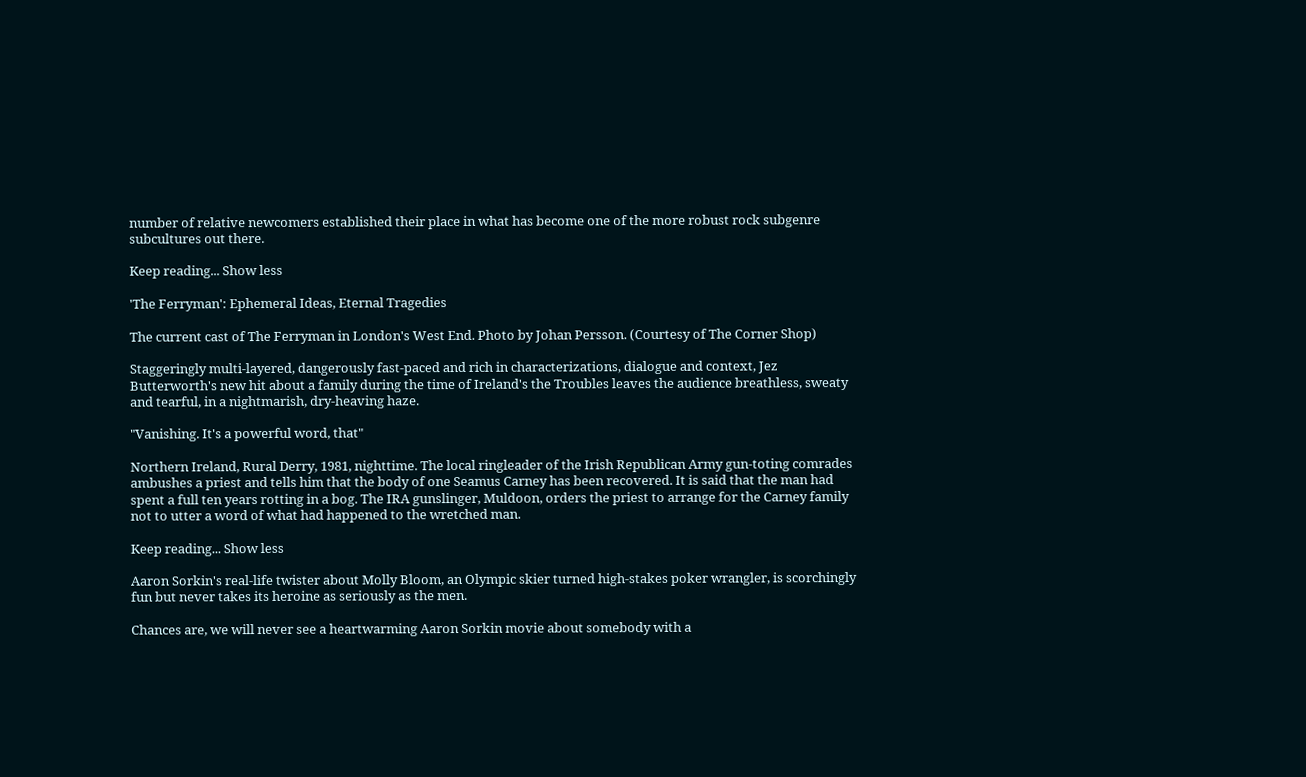number of relative newcomers established their place in what has become one of the more robust rock subgenre subcultures out there.

Keep reading... Show less

'The Ferryman': Ephemeral Ideas, Eternal Tragedies

The current cast of The Ferryman in London's West End. Photo by Johan Persson. (Courtesy of The Corner Shop)

Staggeringly multi-layered, dangerously fast-paced and rich in characterizations, dialogue and context, Jez Butterworth's new hit about a family during the time of Ireland's the Troubles leaves the audience breathless, sweaty and tearful, in a nightmarish, dry-heaving haze.

"Vanishing. It's a powerful word, that"

Northern Ireland, Rural Derry, 1981, nighttime. The local ringleader of the Irish Republican Army gun-toting comrades ambushes a priest and tells him that the body of one Seamus Carney has been recovered. It is said that the man had spent a full ten years rotting in a bog. The IRA gunslinger, Muldoon, orders the priest to arrange for the Carney family not to utter a word of what had happened to the wretched man.

Keep reading... Show less

Aaron Sorkin's real-life twister about Molly Bloom, an Olympic skier turned high-stakes poker wrangler, is scorchingly fun but never takes its heroine as seriously as the men.

Chances are, we will never see a heartwarming Aaron Sorkin movie about somebody with a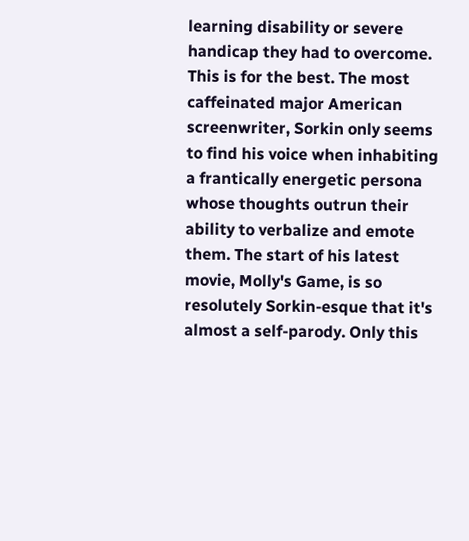learning disability or severe handicap they had to overcome. This is for the best. The most caffeinated major American screenwriter, Sorkin only seems to find his voice when inhabiting a frantically energetic persona whose thoughts outrun their ability to verbalize and emote them. The start of his latest movie, Molly's Game, is so resolutely Sorkin-esque that it's almost a self-parody. Only this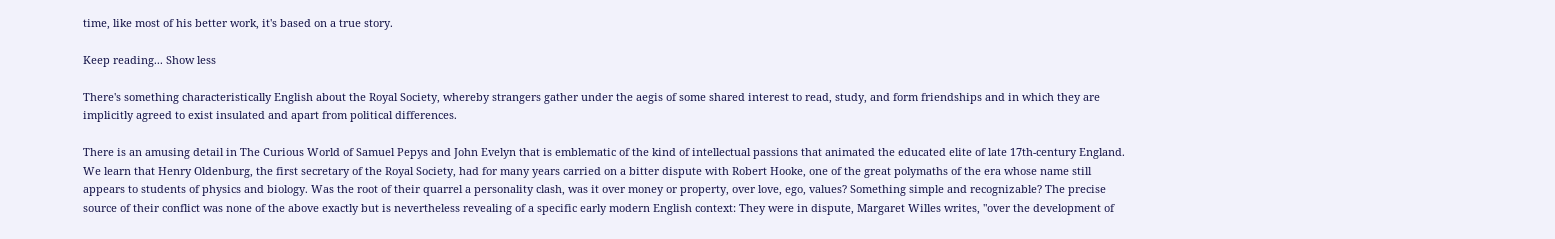time, like most of his better work, it's based on a true story.

Keep reading... Show less

There's something characteristically English about the Royal Society, whereby strangers gather under the aegis of some shared interest to read, study, and form friendships and in which they are implicitly agreed to exist insulated and apart from political differences.

There is an amusing detail in The Curious World of Samuel Pepys and John Evelyn that is emblematic of the kind of intellectual passions that animated the educated elite of late 17th-century England. We learn that Henry Oldenburg, the first secretary of the Royal Society, had for many years carried on a bitter dispute with Robert Hooke, one of the great polymaths of the era whose name still appears to students of physics and biology. Was the root of their quarrel a personality clash, was it over money or property, over love, ego, values? Something simple and recognizable? The precise source of their conflict was none of the above exactly but is nevertheless revealing of a specific early modern English context: They were in dispute, Margaret Willes writes, "over the development of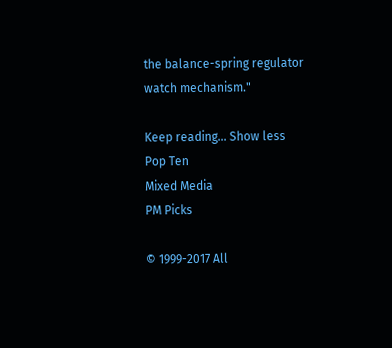the balance-spring regulator watch mechanism."

Keep reading... Show less
Pop Ten
Mixed Media
PM Picks

© 1999-2017 All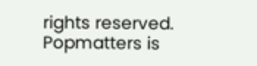rights reserved.
Popmatters is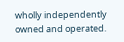wholly independently owned and operated.